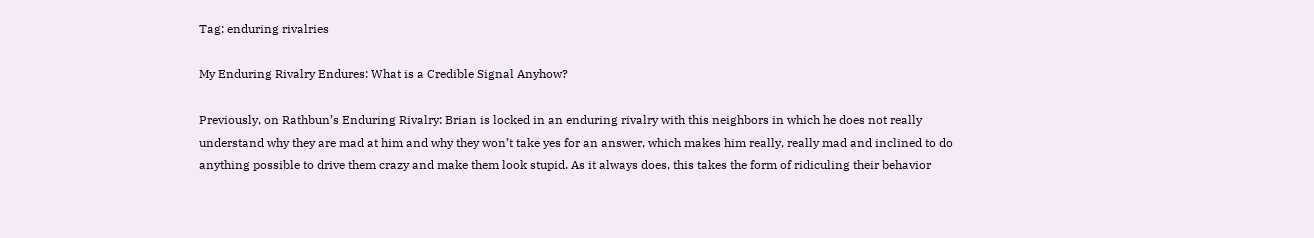Tag: enduring rivalries

My Enduring Rivalry Endures: What is a Credible Signal Anyhow?

Previously, on Rathbun’s Enduring Rivalry: Brian is locked in an enduring rivalry with this neighbors in which he does not really understand why they are mad at him and why they won’t take yes for an answer, which makes him really, really mad and inclined to do anything possible to drive them crazy and make them look stupid. As it always does, this takes the form of ridiculing their behavior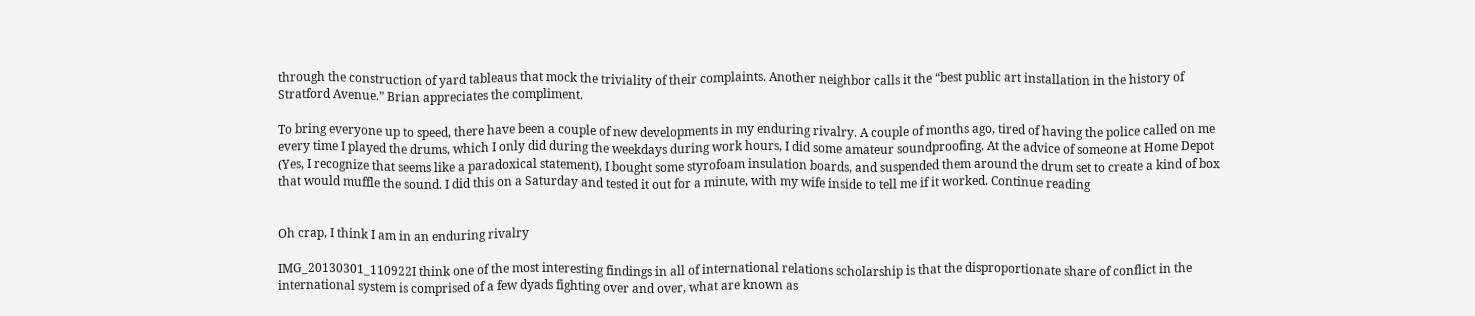through the construction of yard tableaus that mock the triviality of their complaints. Another neighbor calls it the “best public art installation in the history of Stratford Avenue.” Brian appreciates the compliment.

To bring everyone up to speed, there have been a couple of new developments in my enduring rivalry. A couple of months ago, tired of having the police called on me every time I played the drums, which I only did during the weekdays during work hours, I did some amateur soundproofing. At the advice of someone at Home Depot (Yes, I recognize that seems like a paradoxical statement), I bought some styrofoam insulation boards, and suspended them around the drum set to create a kind of box that would muffle the sound. I did this on a Saturday and tested it out for a minute, with my wife inside to tell me if it worked. Continue reading


Oh crap, I think I am in an enduring rivalry

IMG_20130301_110922I think one of the most interesting findings in all of international relations scholarship is that the disproportionate share of conflict in the international system is comprised of a few dyads fighting over and over, what are known as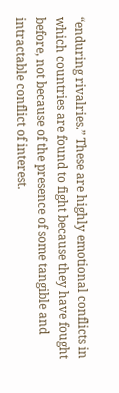“enduring rivalries.” These are highly emotional conflicts in which countries are found to fight because they have fought before, not because of the presence of some tangible and intractable conflict of interest.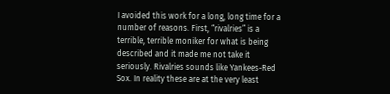I avoided this work for a long, long time for a number of reasons. First, “rivalries” is a terrible, terrible moniker for what is being described and it made me not take it seriously. Rivalries sounds like Yankees-Red Sox. In reality these are at the very least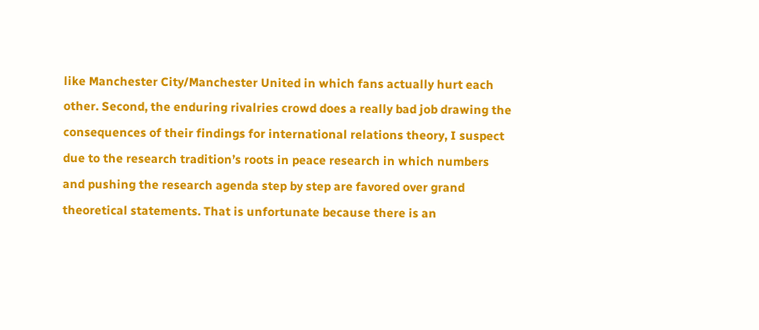like Manchester City/Manchester United in which fans actually hurt each other. Second, the enduring rivalries crowd does a really bad job drawing the consequences of their findings for international relations theory, I suspect due to the research tradition’s roots in peace research in which numbers and pushing the research agenda step by step are favored over grand theoretical statements. That is unfortunate because there is an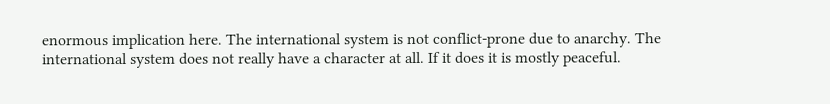enormous implication here. The international system is not conflict-prone due to anarchy. The international system does not really have a character at all. If it does it is mostly peaceful.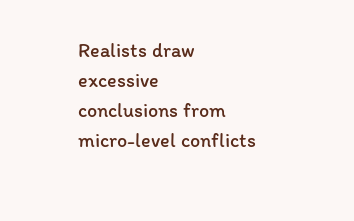Realists draw excessive conclusions from micro-level conflicts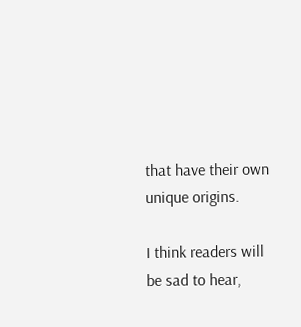that have their own unique origins.

I think readers will be sad to hear,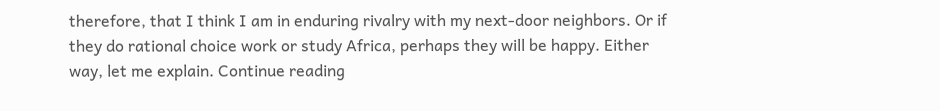therefore, that I think I am in enduring rivalry with my next-door neighbors. Or if they do rational choice work or study Africa, perhaps they will be happy. Either way, let me explain. Continue reading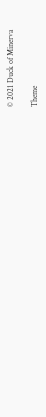© 2021 Duck of Minerva

Theme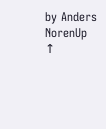by Anders NorenUp ↑